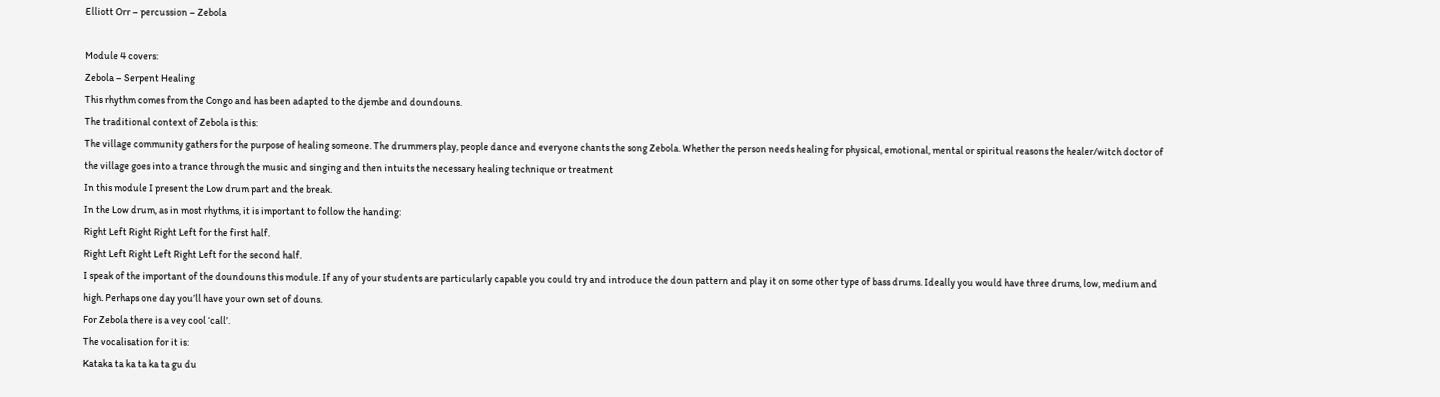Elliott Orr – percussion – Zebola

Module 4 covers:
Zebola – Serpent Healing
This rhythm comes from the Congo and has been adapted to the djembe and doundouns.
The traditional context of Zebola is this:
The village community gathers for the purpose of healing someone. The drummers play, people dance and everyone chants the song Zebola. Whether the person needs healing for physical, emotional, mental or spiritual reasons the healer/witch doctor of the village goes into a trance through the music and singing and then intuits the necessary healing technique or treatment
In this module I present the Low drum part and the break.
In the Low drum, as in most rhythms, it is important to follow the handing:
Right Left Right Right Left for the first half.
Right Left Right Left Right Left for the second half.
I speak of the important of the doundouns this module. If any of your students are particularly capable you could try and introduce the doun pattern and play it on some other type of bass drums. Ideally you would have three drums, low, medium and high. Perhaps one day you’ll have your own set of douns.
For Zebola there is a vey cool ‘call’.
The vocalisation for it is:
Kataka ta ka ta ka ta gu du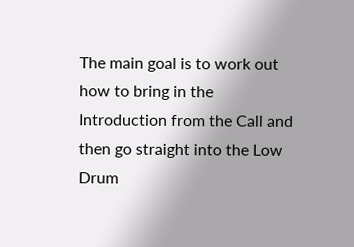The main goal is to work out how to bring in the Introduction from the Call and then go straight into the Low Drum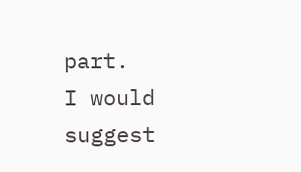part.
I would suggest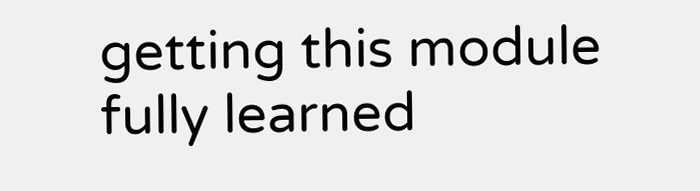getting this module fully learned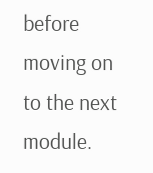before moving on to the next module.